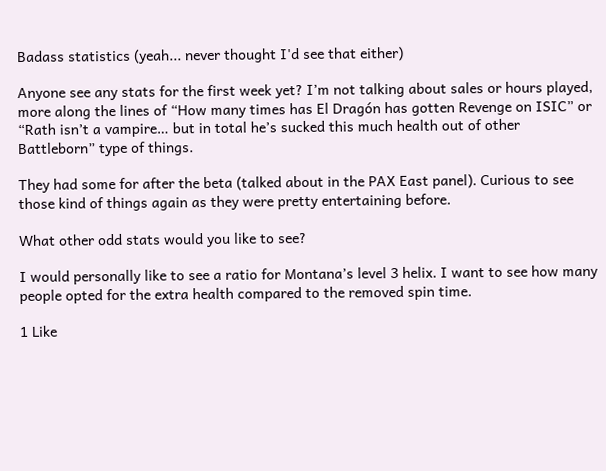Badass statistics (yeah... never thought I'd see that either)

Anyone see any stats for the first week yet? I’m not talking about sales or hours played, more along the lines of “How many times has El Dragón has gotten Revenge on ISIC” or “Rath isn’t a vampire… but in total he’s sucked this much health out of other Battleborn” type of things.

They had some for after the beta (talked about in the PAX East panel). Curious to see those kind of things again as they were pretty entertaining before.

What other odd stats would you like to see?

I would personally like to see a ratio for Montana’s level 3 helix. I want to see how many people opted for the extra health compared to the removed spin time.

1 Like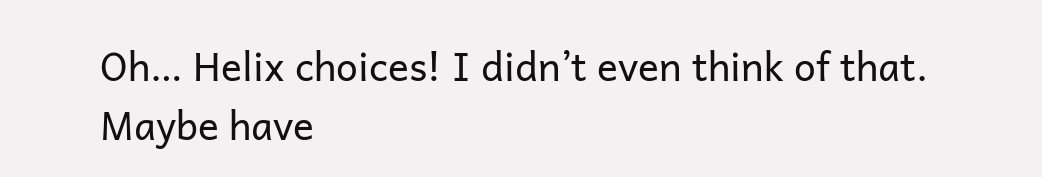Oh… Helix choices! I didn’t even think of that. Maybe have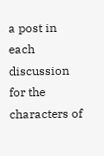a post in each discussion for the characters of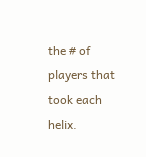the # of players that took each helix.